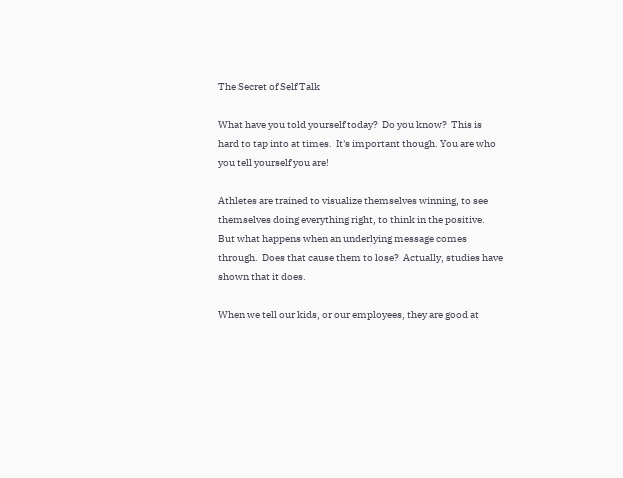The Secret of Self Talk

What have you told yourself today?  Do you know?  This is hard to tap into at times.  It's important though. You are who you tell yourself you are!

Athletes are trained to visualize themselves winning, to see themselves doing everything right, to think in the positive.  But what happens when an underlying message comes through.  Does that cause them to lose?  Actually, studies have shown that it does.

When we tell our kids, or our employees, they are good at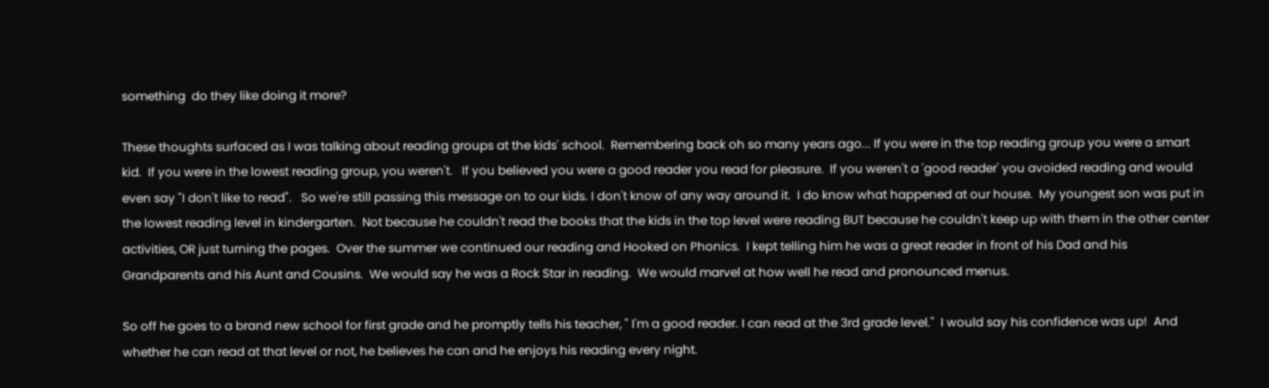something  do they like doing it more?

These thoughts surfaced as I was talking about reading groups at the kids' school.  Remembering back oh so many years ago... If you were in the top reading group you were a smart kid.  If you were in the lowest reading group, you weren't.   If you believed you were a good reader you read for pleasure.  If you weren't a 'good reader' you avoided reading and would even say "I don't like to read".   So we're still passing this message on to our kids. I don't know of any way around it.  I do know what happened at our house.  My youngest son was put in the lowest reading level in kindergarten.  Not because he couldn't read the books that the kids in the top level were reading BUT because he couldn't keep up with them in the other center activities, OR just turning the pages.  Over the summer we continued our reading and Hooked on Phonics.  I kept telling him he was a great reader in front of his Dad and his Grandparents and his Aunt and Cousins.  We would say he was a Rock Star in reading.  We would marvel at how well he read and pronounced menus.

So off he goes to a brand new school for first grade and he promptly tells his teacher, " I'm a good reader. I can read at the 3rd grade level."  I would say his confidence was up!  And whether he can read at that level or not, he believes he can and he enjoys his reading every night.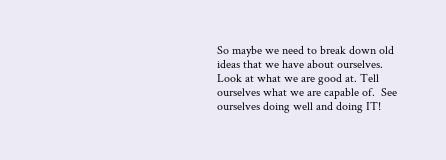So maybe we need to break down old ideas that we have about ourselves.  Look at what we are good at. Tell ourselves what we are capable of.  See ourselves doing well and doing IT!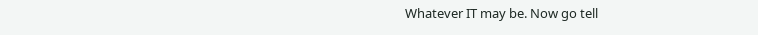Whatever IT may be. Now go tell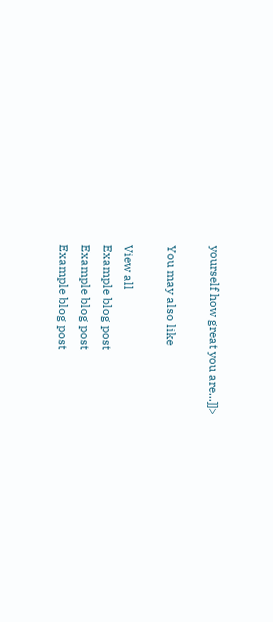yourself how great you are...]]>

You may also like

View all
Example blog post
Example blog post
Example blog post